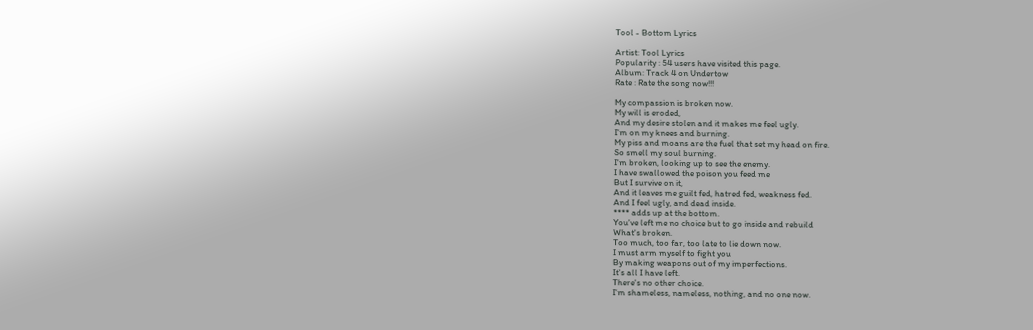Tool - Bottom Lyrics

Artist: Tool Lyrics
Popularity : 54 users have visited this page.
Album: Track 4 on Undertow
Rate : Rate the song now!!!

My compassion is broken now.
My will is eroded,
And my desire stolen and it makes me feel ugly.
I'm on my knees and burning.
My piss and moans are the fuel that set my head on fire.
So smell my soul burning.
I'm broken, looking up to see the enemy.
I have swallowed the poison you feed me
But I survive on it,
And it leaves me guilt fed, hatred fed, weakness fed.
And I feel ugly, and dead inside.
**** adds up at the bottom.
You've left me no choice but to go inside and rebuild
What's broken.
Too much, too far, too late to lie down now.
I must arm myself to fight you
By making weapons out of my imperfections.
It's all I have left.
There's no other choice.
I'm shameless, nameless, nothing, and no one now.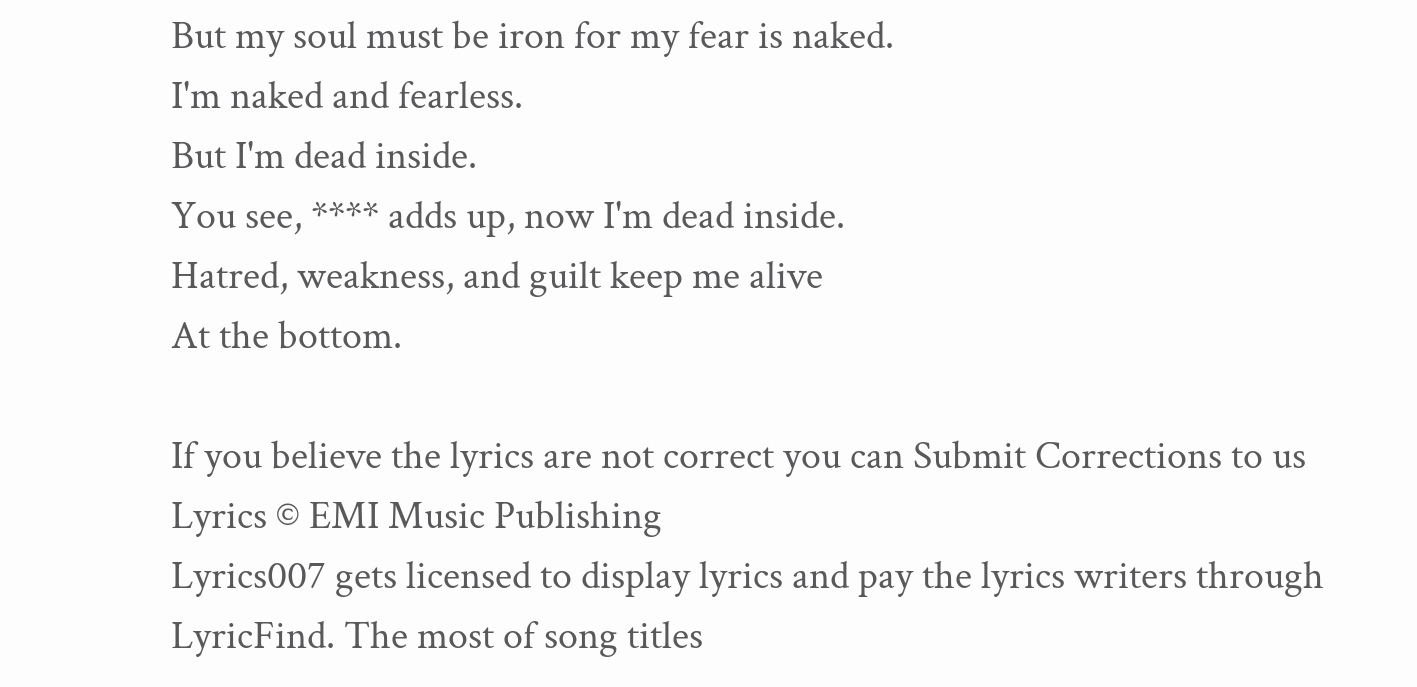But my soul must be iron for my fear is naked.
I'm naked and fearless.
But I'm dead inside.
You see, **** adds up, now I'm dead inside.
Hatred, weakness, and guilt keep me alive
At the bottom.

If you believe the lyrics are not correct you can Submit Corrections to us
Lyrics © EMI Music Publishing
Lyrics007 gets licensed to display lyrics and pay the lyrics writers through LyricFind. The most of song titles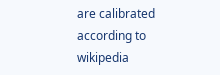are calibrated according to wikipedia